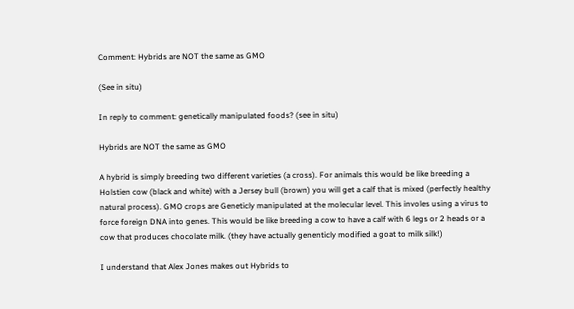Comment: Hybrids are NOT the same as GMO

(See in situ)

In reply to comment: genetically manipulated foods? (see in situ)

Hybrids are NOT the same as GMO

A hybrid is simply breeding two different varieties (a cross). For animals this would be like breeding a Holstien cow (black and white) with a Jersey bull (brown) you will get a calf that is mixed (perfectly healthy natural process). GMO crops are Geneticly manipulated at the molecular level. This involes using a virus to force foreign DNA into genes. This would be like breeding a cow to have a calf with 6 legs or 2 heads or a cow that produces chocolate milk. (they have actually genenticly modified a goat to milk silk!)

I understand that Alex Jones makes out Hybrids to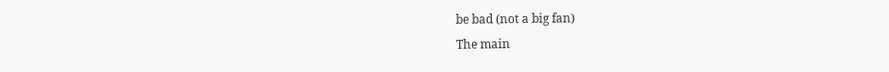be bad (not a big fan)
The main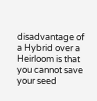disadvantage of a Hybrid over a Heirloom is that you cannot save your seed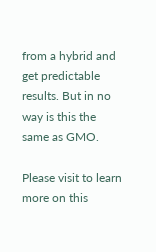from a hybrid and get predictable results. But in no way is this the same as GMO.

Please visit to learn more on this